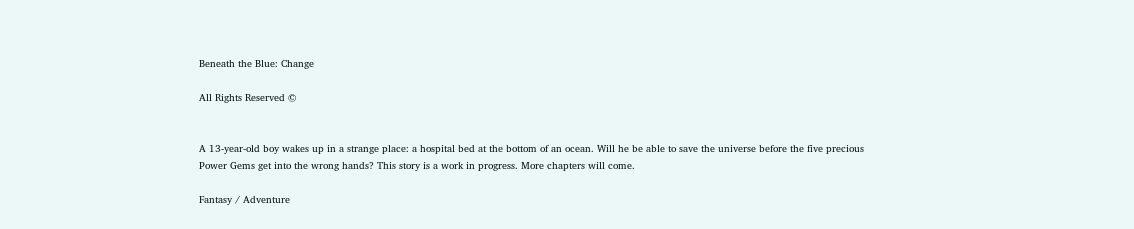Beneath the Blue: Change

All Rights Reserved ©


A 13-year-old boy wakes up in a strange place: a hospital bed at the bottom of an ocean. Will he be able to save the universe before the five precious Power Gems get into the wrong hands? This story is a work in progress. More chapters will come.

Fantasy / Adventure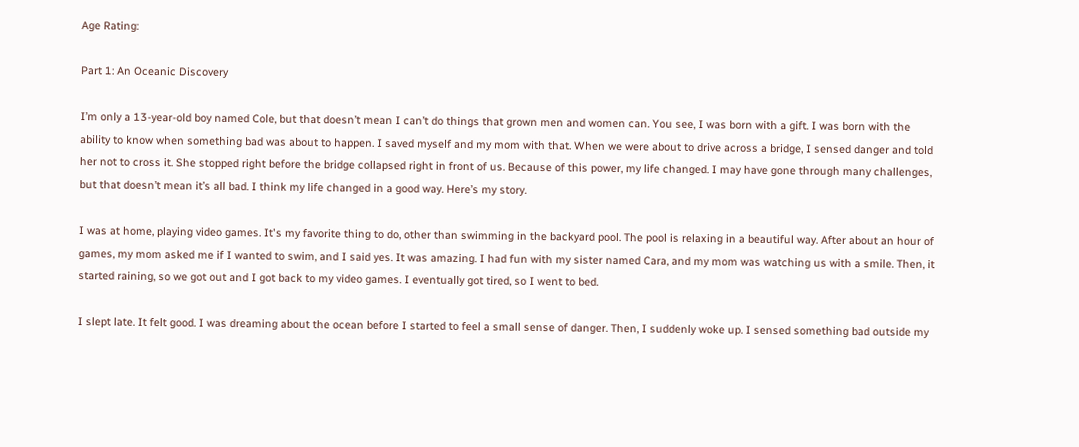Age Rating:

Part 1: An Oceanic Discovery

I’m only a 13-year-old boy named Cole, but that doesn’t mean I can’t do things that grown men and women can. You see, I was born with a gift. I was born with the ability to know when something bad was about to happen. I saved myself and my mom with that. When we were about to drive across a bridge, I sensed danger and told her not to cross it. She stopped right before the bridge collapsed right in front of us. Because of this power, my life changed. I may have gone through many challenges, but that doesn’t mean it’s all bad. I think my life changed in a good way. Here’s my story.

I was at home, playing video games. It's my favorite thing to do, other than swimming in the backyard pool. The pool is relaxing in a beautiful way. After about an hour of games, my mom asked me if I wanted to swim, and I said yes. It was amazing. I had fun with my sister named Cara, and my mom was watching us with a smile. Then, it started raining, so we got out and I got back to my video games. I eventually got tired, so I went to bed.

I slept late. It felt good. I was dreaming about the ocean before I started to feel a small sense of danger. Then, I suddenly woke up. I sensed something bad outside my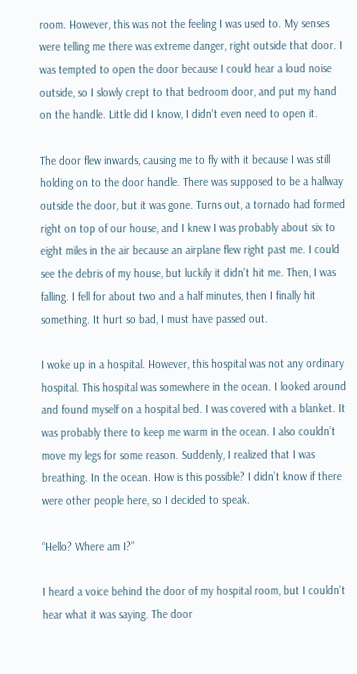room. However, this was not the feeling I was used to. My senses were telling me there was extreme danger, right outside that door. I was tempted to open the door because I could hear a loud noise outside, so I slowly crept to that bedroom door, and put my hand on the handle. Little did I know, I didn't even need to open it.

The door flew inwards, causing me to fly with it because I was still holding on to the door handle. There was supposed to be a hallway outside the door, but it was gone. Turns out, a tornado had formed right on top of our house, and I knew I was probably about six to eight miles in the air because an airplane flew right past me. I could see the debris of my house, but luckily it didn't hit me. Then, I was falling. I fell for about two and a half minutes, then I finally hit something. It hurt so bad, I must have passed out.

I woke up in a hospital. However, this hospital was not any ordinary hospital. This hospital was somewhere in the ocean. I looked around and found myself on a hospital bed. I was covered with a blanket. It was probably there to keep me warm in the ocean. I also couldn’t move my legs for some reason. Suddenly, I realized that I was breathing. In the ocean. How is this possible? I didn’t know if there were other people here, so I decided to speak.

“Hello? Where am I?”

I heard a voice behind the door of my hospital room, but I couldn’t hear what it was saying. The door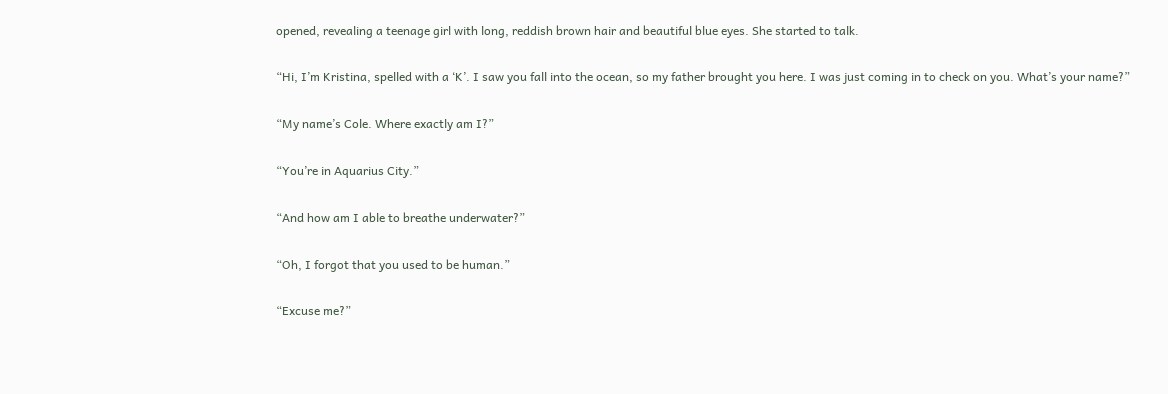opened, revealing a teenage girl with long, reddish brown hair and beautiful blue eyes. She started to talk.

“Hi, I’m Kristina, spelled with a ‘K’. I saw you fall into the ocean, so my father brought you here. I was just coming in to check on you. What’s your name?”

“My name’s Cole. Where exactly am I?”

“You’re in Aquarius City.”

“And how am I able to breathe underwater?”

“Oh, I forgot that you used to be human.”

“Excuse me?”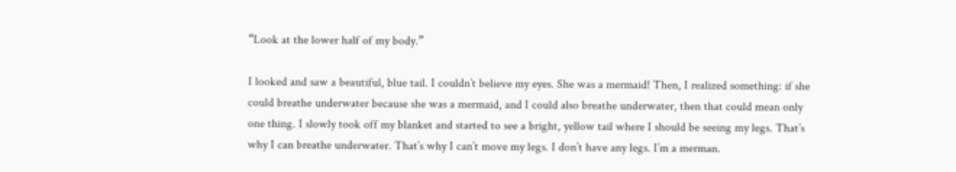“Look at the lower half of my body.”

I looked and saw a beautiful, blue tail. I couldn’t believe my eyes. She was a mermaid! Then, I realized something: if she could breathe underwater because she was a mermaid, and I could also breathe underwater, then that could mean only one thing. I slowly took off my blanket and started to see a bright, yellow tail where I should be seeing my legs. That’s why I can breathe underwater. That’s why I can’t move my legs. I don’t have any legs. I’m a merman.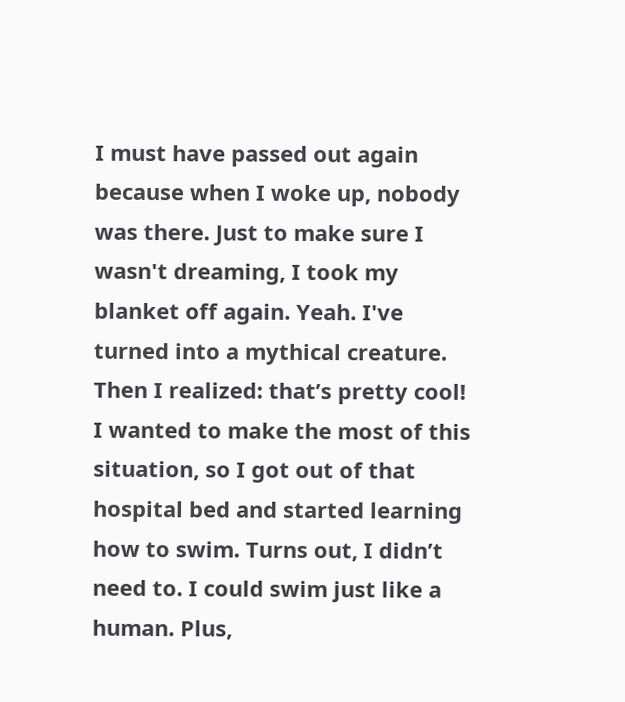I must have passed out again because when I woke up, nobody was there. Just to make sure I wasn't dreaming, I took my blanket off again. Yeah. I've turned into a mythical creature. Then I realized: that’s pretty cool! I wanted to make the most of this situation, so I got out of that hospital bed and started learning how to swim. Turns out, I didn’t need to. I could swim just like a human. Plus,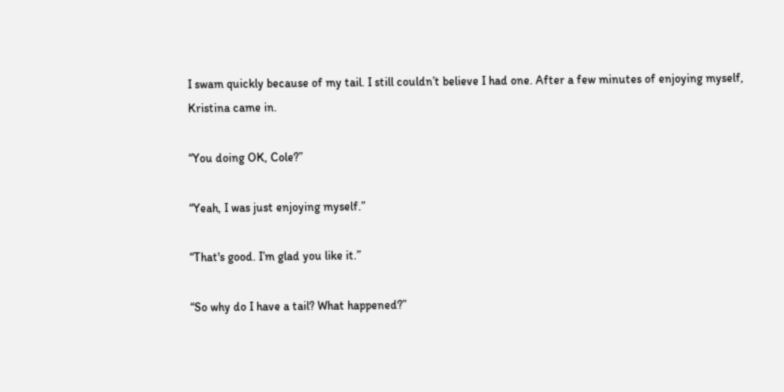I swam quickly because of my tail. I still couldn’t believe I had one. After a few minutes of enjoying myself, Kristina came in.

“You doing OK, Cole?”

“Yeah, I was just enjoying myself.”

“That's good. I’m glad you like it.”

“So why do I have a tail? What happened?”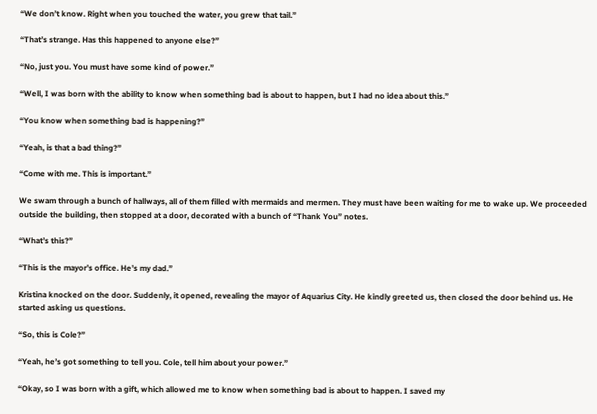“We don’t know. Right when you touched the water, you grew that tail.”

“That’s strange. Has this happened to anyone else?”

“No, just you. You must have some kind of power.”

“Well, I was born with the ability to know when something bad is about to happen, but I had no idea about this.”

“You know when something bad is happening?”

“Yeah, is that a bad thing?”

“Come with me. This is important.”

We swam through a bunch of hallways, all of them filled with mermaids and mermen. They must have been waiting for me to wake up. We proceeded outside the building, then stopped at a door, decorated with a bunch of “Thank You” notes.

“What’s this?”

“This is the mayor’s office. He’s my dad.”

Kristina knocked on the door. Suddenly, it opened, revealing the mayor of Aquarius City. He kindly greeted us, then closed the door behind us. He started asking us questions.

“So, this is Cole?”

“Yeah, he’s got something to tell you. Cole, tell him about your power.”

“Okay, so I was born with a gift, which allowed me to know when something bad is about to happen. I saved my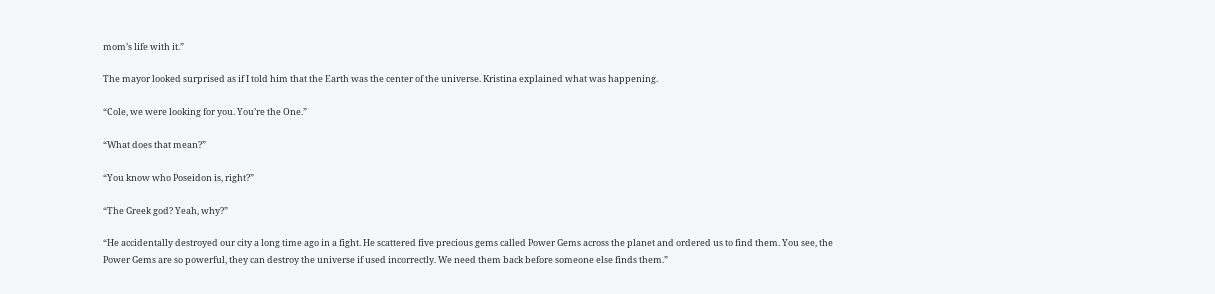mom’s life with it.”

The mayor looked surprised as if I told him that the Earth was the center of the universe. Kristina explained what was happening.

“Cole, we were looking for you. You’re the One.”

“What does that mean?”

“You know who Poseidon is, right?”

“The Greek god? Yeah, why?”

“He accidentally destroyed our city a long time ago in a fight. He scattered five precious gems called Power Gems across the planet and ordered us to find them. You see, the Power Gems are so powerful, they can destroy the universe if used incorrectly. We need them back before someone else finds them.”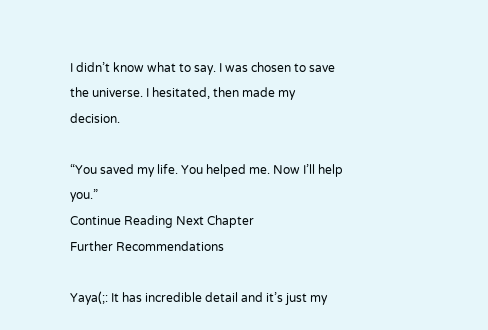I didn’t know what to say. I was chosen to save the universe. I hesitated, then made my decision.

“You saved my life. You helped me. Now I’ll help you.”
Continue Reading Next Chapter
Further Recommendations

Yaya(;: It has incredible detail and it’s just my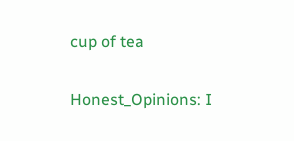cup of tea

Honest_Opinions: I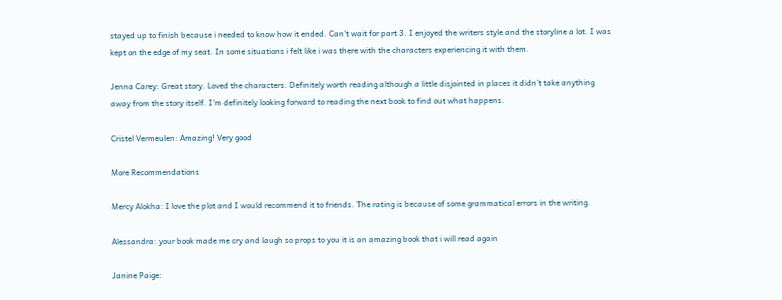stayed up to finish because i needed to know how it ended. Can't wait for part 3. I enjoyed the writers style and the storyline a lot. I was kept on the edge of my seat. In some situations i felt like i was there with the characters experiencing it with them.

Jenna Carey: Great story. Loved the characters. Definitely worth reading although a little disjointed in places it didn’t take anything away from the story itself. I’m definitely looking forward to reading the next book to find out what happens.

Cristel Vermeulen: Amazing! Very good

More Recommendations

Mercy Alokha: I love the plot and I would recommend it to friends. The rating is because of some grammatical errors in the writing.

Alessandra: your book made me cry and laugh so props to you it is an amazing book that i will read again

Janine Paige: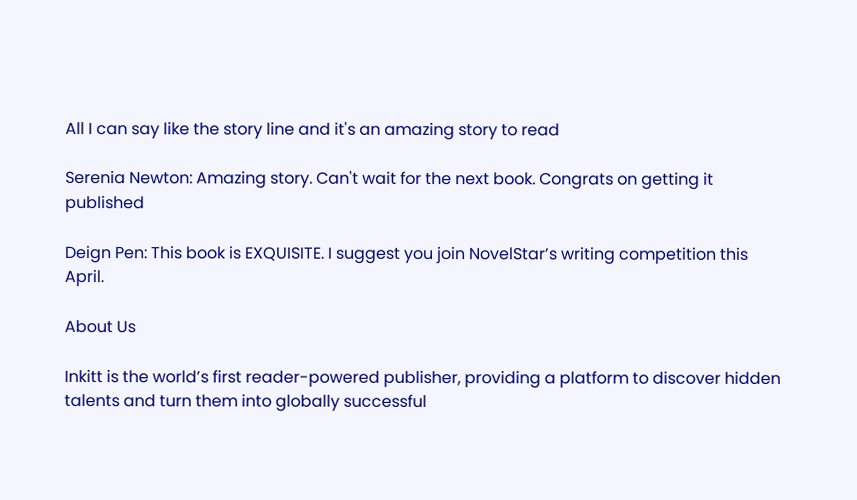All I can say like the story line and it's an amazing story to read

Serenia Newton: Amazing story. Can't wait for the next book. Congrats on getting it published

Deign Pen: This book is EXQUISITE. I suggest you join NovelStar’s writing competition this April.

About Us

Inkitt is the world’s first reader-powered publisher, providing a platform to discover hidden talents and turn them into globally successful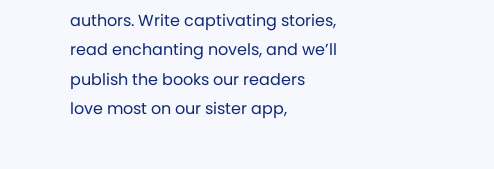authors. Write captivating stories, read enchanting novels, and we’ll publish the books our readers love most on our sister app,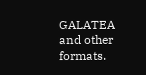GALATEA and other formats.